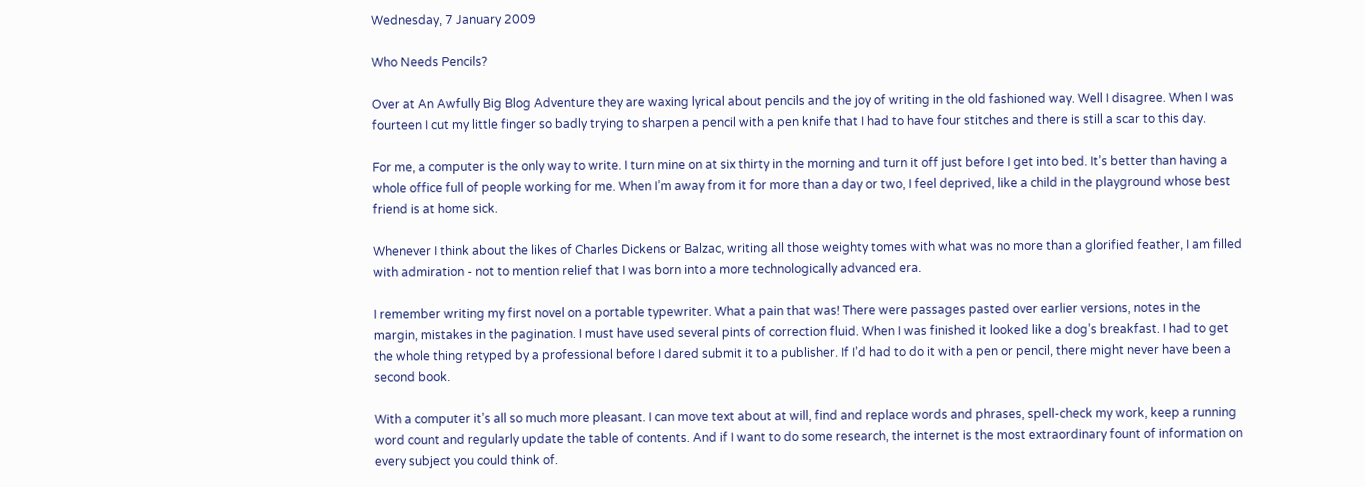Wednesday, 7 January 2009

Who Needs Pencils?

Over at An Awfully Big Blog Adventure they are waxing lyrical about pencils and the joy of writing in the old fashioned way. Well I disagree. When I was fourteen I cut my little finger so badly trying to sharpen a pencil with a pen knife that I had to have four stitches and there is still a scar to this day.

For me, a computer is the only way to write. I turn mine on at six thirty in the morning and turn it off just before I get into bed. It’s better than having a whole office full of people working for me. When I’m away from it for more than a day or two, I feel deprived, like a child in the playground whose best friend is at home sick.

Whenever I think about the likes of Charles Dickens or Balzac, writing all those weighty tomes with what was no more than a glorified feather, I am filled with admiration - not to mention relief that I was born into a more technologically advanced era.

I remember writing my first novel on a portable typewriter. What a pain that was! There were passages pasted over earlier versions, notes in the margin, mistakes in the pagination. I must have used several pints of correction fluid. When I was finished it looked like a dog’s breakfast. I had to get the whole thing retyped by a professional before I dared submit it to a publisher. If I’d had to do it with a pen or pencil, there might never have been a second book.

With a computer it’s all so much more pleasant. I can move text about at will, find and replace words and phrases, spell-check my work, keep a running word count and regularly update the table of contents. And if I want to do some research, the internet is the most extraordinary fount of information on every subject you could think of.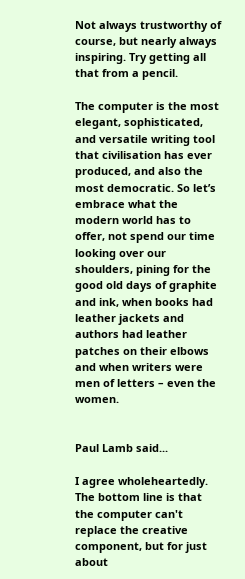Not always trustworthy of course, but nearly always inspiring. Try getting all that from a pencil.

The computer is the most elegant, sophisticated, and versatile writing tool that civilisation has ever produced, and also the most democratic. So let’s embrace what the modern world has to offer, not spend our time looking over our shoulders, pining for the good old days of graphite and ink, when books had leather jackets and authors had leather patches on their elbows and when writers were men of letters – even the women.


Paul Lamb said...

I agree wholeheartedly. The bottom line is that the computer can't replace the creative component, but for just about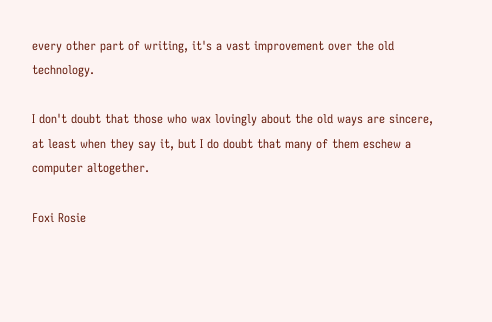every other part of writing, it's a vast improvement over the old technology.

I don't doubt that those who wax lovingly about the old ways are sincere, at least when they say it, but I do doubt that many of them eschew a computer altogether.

Foxi Rosie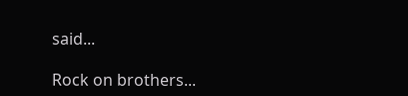said...

Rock on brothers...